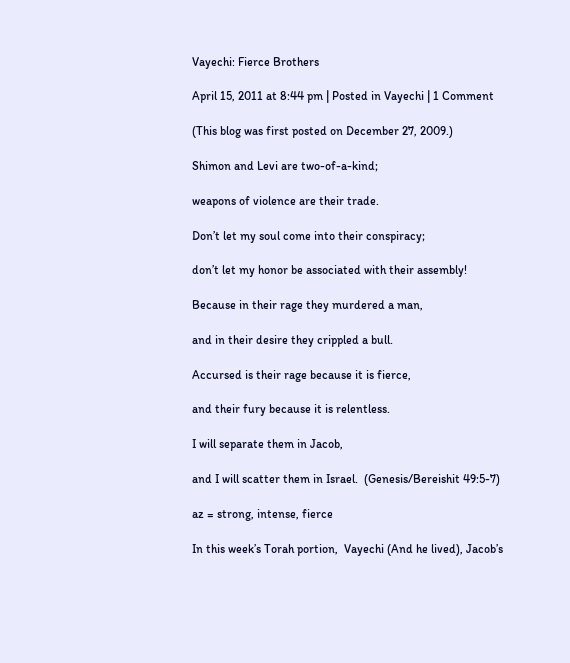Vayechi: Fierce Brothers

April 15, 2011 at 8:44 pm | Posted in Vayechi | 1 Comment

(This blog was first posted on December 27, 2009.)

Shimon and Levi are two-of-a-kind;

weapons of violence are their trade.

Don’t let my soul come into their conspiracy;

don’t let my honor be associated with their assembly!

Because in their rage they murdered a man,

and in their desire they crippled a bull.

Accursed is their rage because it is fierce,

and their fury because it is relentless.

I will separate them in Jacob,

and I will scatter them in Israel.  (Genesis/Bereishit 49:5-7)

az = strong, intense, fierce

In this week’s Torah portion,  Vayechi (And he lived), Jacob’s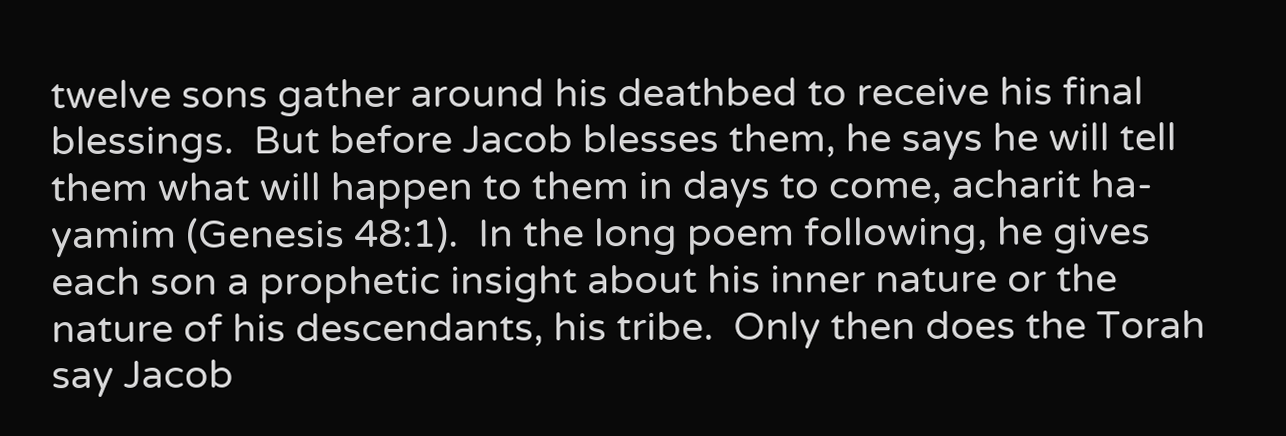twelve sons gather around his deathbed to receive his final blessings.  But before Jacob blesses them, he says he will tell them what will happen to them in days to come, acharit ha-yamim (Genesis 48:1).  In the long poem following, he gives each son a prophetic insight about his inner nature or the nature of his descendants, his tribe.  Only then does the Torah say Jacob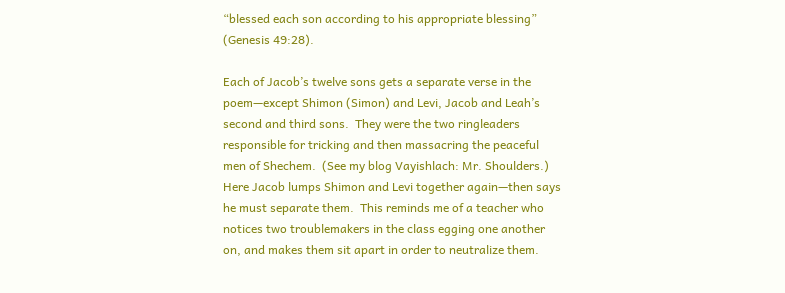“blessed each son according to his appropriate blessing” (Genesis 49:28).

Each of Jacob’s twelve sons gets a separate verse in the poem—except Shimon (Simon) and Levi, Jacob and Leah’s second and third sons.  They were the two ringleaders responsible for tricking and then massacring the peaceful men of Shechem.  (See my blog Vayishlach: Mr. Shoulders.)  Here Jacob lumps Shimon and Levi together again—then says he must separate them.  This reminds me of a teacher who notices two troublemakers in the class egging one another on, and makes them sit apart in order to neutralize them.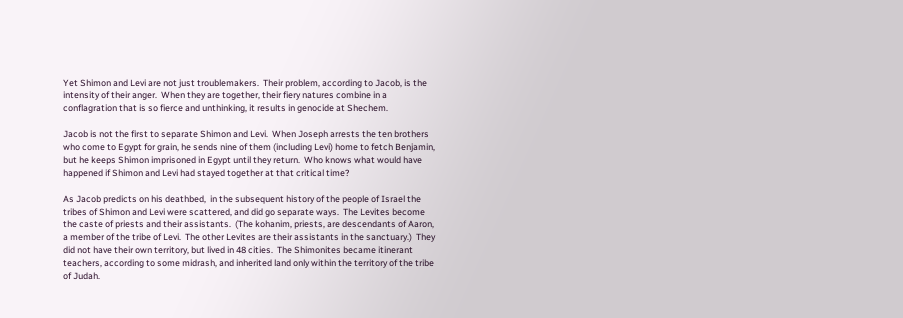Yet Shimon and Levi are not just troublemakers.  Their problem, according to Jacob, is the intensity of their anger.  When they are together, their fiery natures combine in a conflagration that is so fierce and unthinking, it results in genocide at Shechem.

Jacob is not the first to separate Shimon and Levi.  When Joseph arrests the ten brothers who come to Egypt for grain, he sends nine of them (including Levi) home to fetch Benjamin, but he keeps Shimon imprisoned in Egypt until they return.  Who knows what would have happened if Shimon and Levi had stayed together at that critical time?

As Jacob predicts on his deathbed,  in the subsequent history of the people of Israel the tribes of Shimon and Levi were scattered, and did go separate ways.  The Levites become the caste of priests and their assistants.  (The kohanim, priests, are descendants of Aaron, a member of the tribe of Levi.  The other Levites are their assistants in the sanctuary.)  They did not have their own territory, but lived in 48 cities.  The Shimonites became itinerant teachers, according to some midrash, and inherited land only within the territory of the tribe of Judah.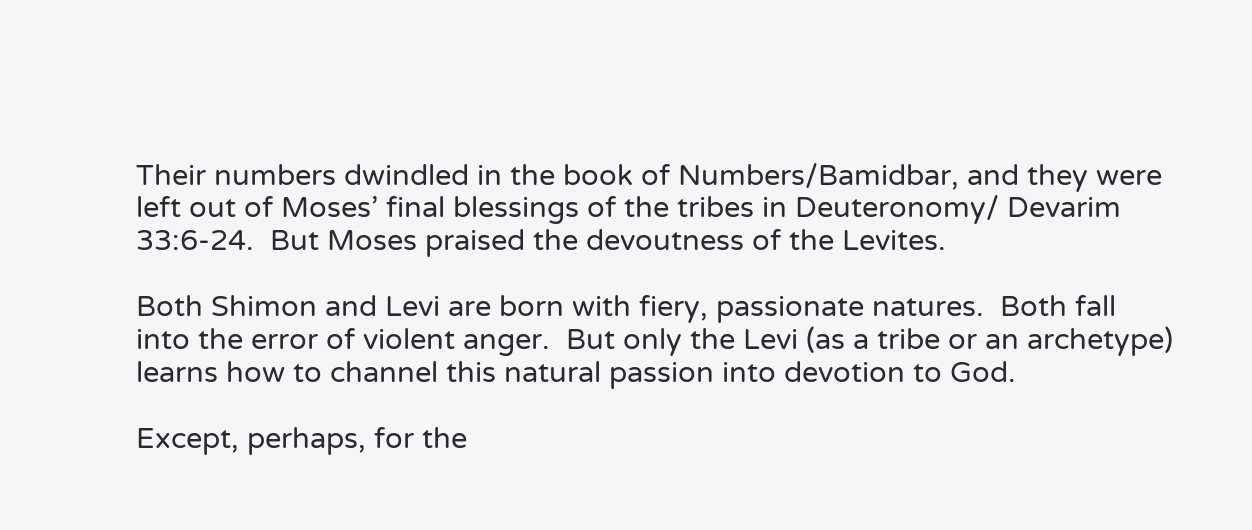Their numbers dwindled in the book of Numbers/Bamidbar, and they were left out of Moses’ final blessings of the tribes in Deuteronomy/ Devarim 33:6-24.  But Moses praised the devoutness of the Levites.

Both Shimon and Levi are born with fiery, passionate natures.  Both fall into the error of violent anger.  But only the Levi (as a tribe or an archetype) learns how to channel this natural passion into devotion to God.

Except, perhaps, for the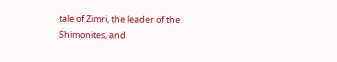tale of Zimri, the leader of the Shimonites, and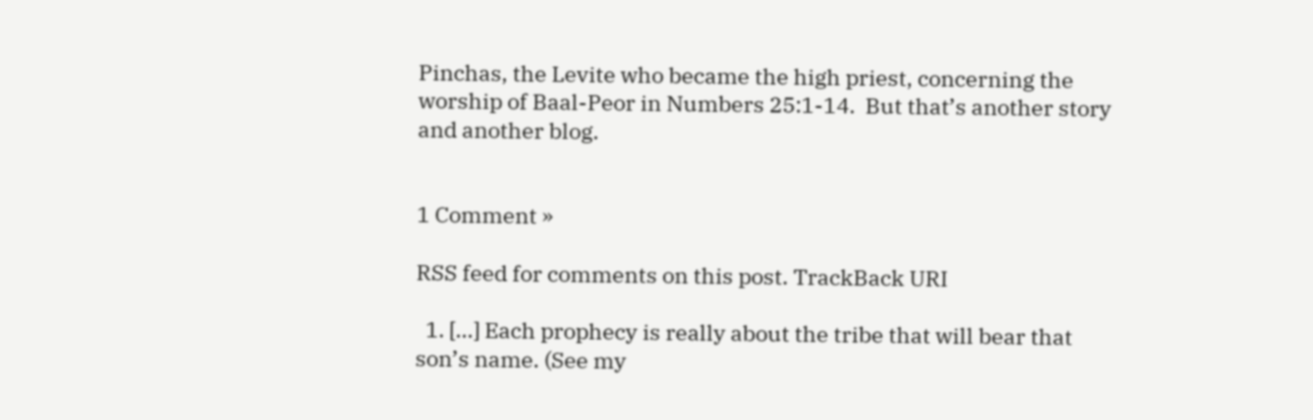Pinchas, the Levite who became the high priest, concerning the worship of Baal-Peor in Numbers 25:1-14.  But that’s another story and another blog.


1 Comment »

RSS feed for comments on this post. TrackBack URI

  1. […] Each prophecy is really about the tribe that will bear that son’s name. (See my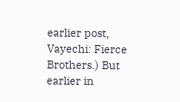earlier post, Vayechi: Fierce Brothers.) But earlier in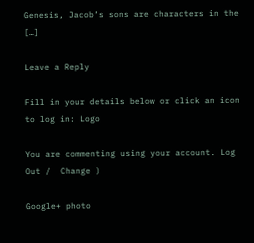Genesis, Jacob’s sons are characters in the […]

Leave a Reply

Fill in your details below or click an icon to log in: Logo

You are commenting using your account. Log Out /  Change )

Google+ photo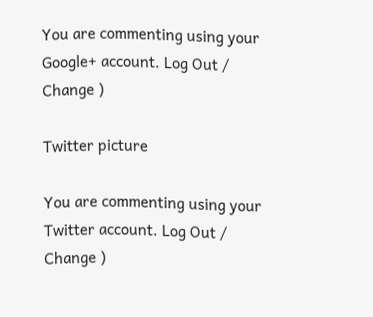You are commenting using your Google+ account. Log Out /  Change )

Twitter picture

You are commenting using your Twitter account. Log Out /  Change )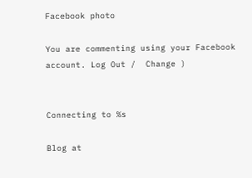Facebook photo

You are commenting using your Facebook account. Log Out /  Change )


Connecting to %s

Blog at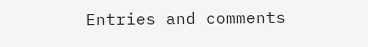Entries and comments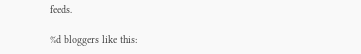feeds.

%d bloggers like this: